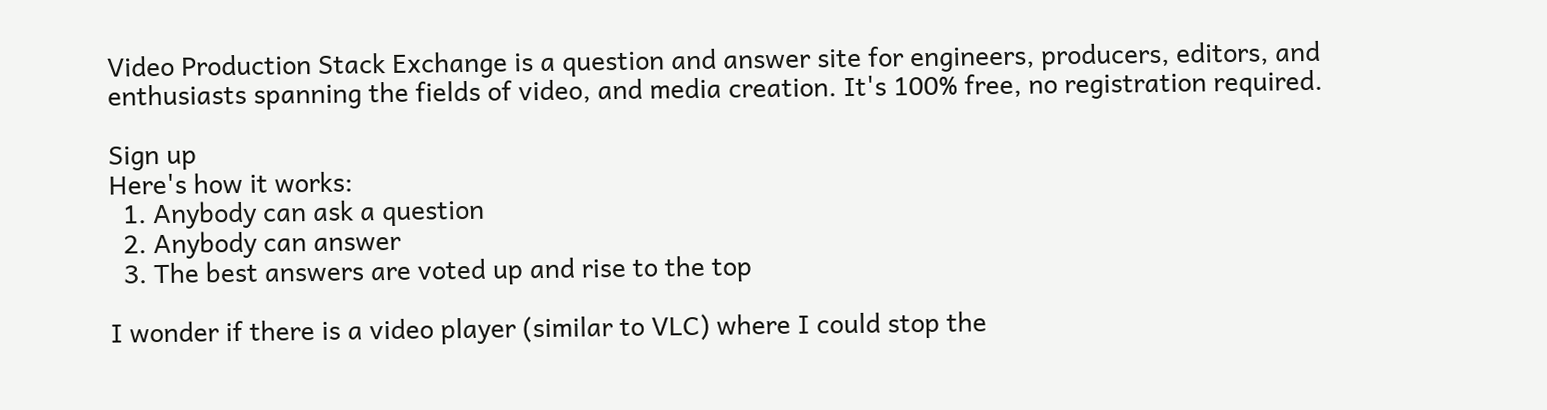Video Production Stack Exchange is a question and answer site for engineers, producers, editors, and enthusiasts spanning the fields of video, and media creation. It's 100% free, no registration required.

Sign up
Here's how it works:
  1. Anybody can ask a question
  2. Anybody can answer
  3. The best answers are voted up and rise to the top

I wonder if there is a video player (similar to VLC) where I could stop the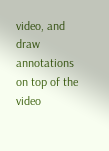video, and draw annotations on top of the video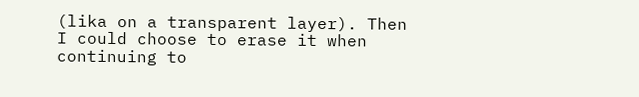(lika on a transparent layer). Then I could choose to erase it when continuing to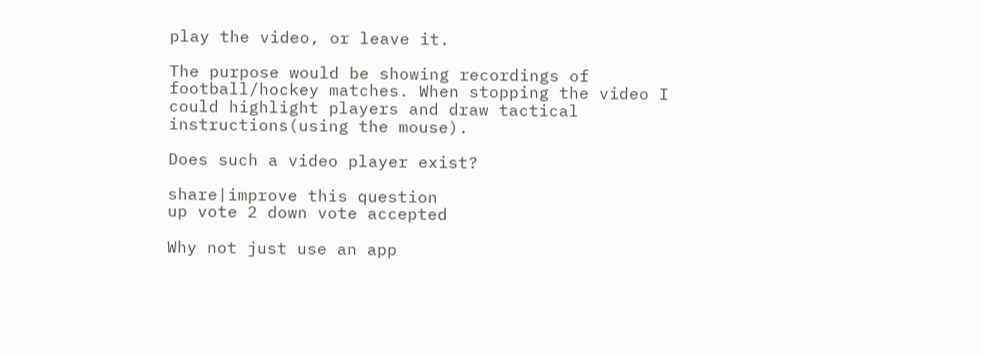play the video, or leave it.

The purpose would be showing recordings of football/hockey matches. When stopping the video I could highlight players and draw tactical instructions(using the mouse).

Does such a video player exist?

share|improve this question
up vote 2 down vote accepted

Why not just use an app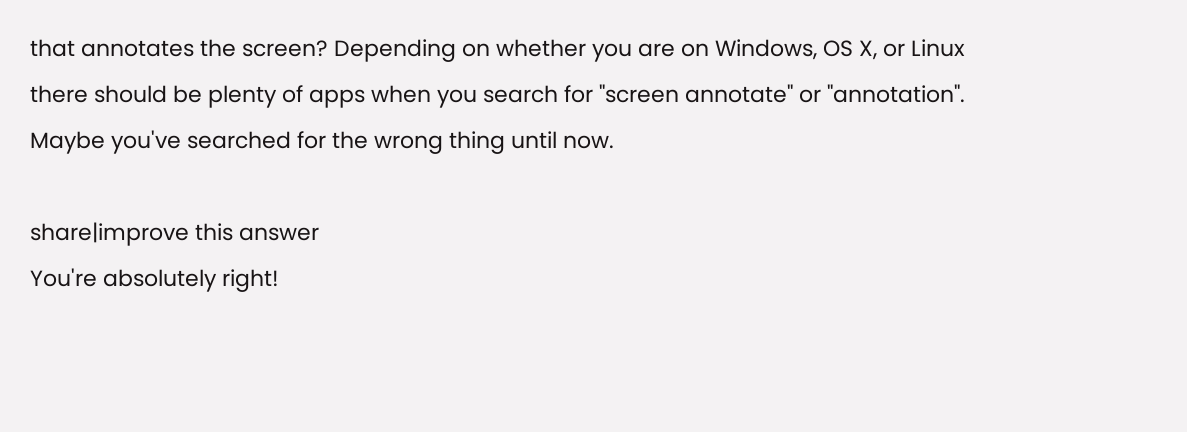that annotates the screen? Depending on whether you are on Windows, OS X, or Linux there should be plenty of apps when you search for "screen annotate" or "annotation". Maybe you've searched for the wrong thing until now.

share|improve this answer
You're absolutely right!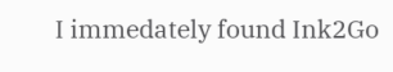I immedately found Ink2Go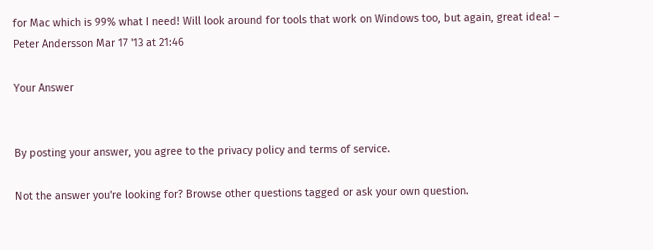for Mac which is 99% what I need! Will look around for tools that work on Windows too, but again, great idea! – Peter Andersson Mar 17 '13 at 21:46

Your Answer


By posting your answer, you agree to the privacy policy and terms of service.

Not the answer you're looking for? Browse other questions tagged or ask your own question.